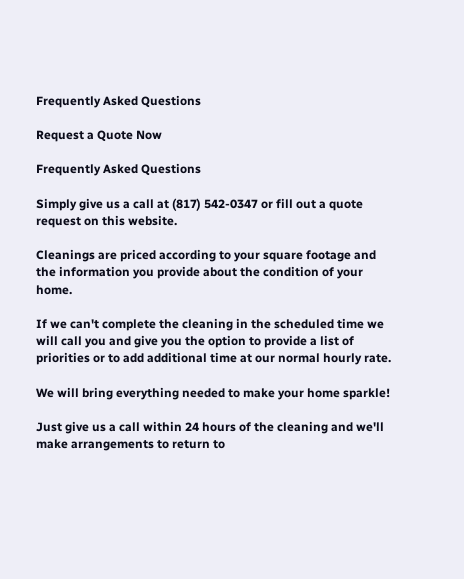Frequently Asked Questions

Request a Quote Now

Frequently Asked Questions

Simply give us a call at (817) 542-0347 or fill out a quote request on this website.

Cleanings are priced according to your square footage and the information you provide about the condition of your home.

If we can't complete the cleaning in the scheduled time we will call you and give you the option to provide a list of priorities or to add additional time at our normal hourly rate.

We will bring everything needed to make your home sparkle!

Just give us a call within 24 hours of the cleaning and we'll make arrangements to return to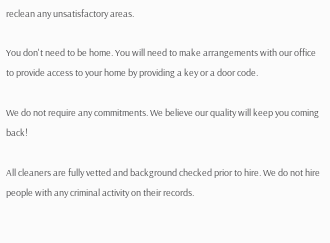reclean any unsatisfactory areas.

You don't need to be home. You will need to make arrangements with our office to provide access to your home by providing a key or a door code.

We do not require any commitments. We believe our quality will keep you coming back!

All cleaners are fully vetted and background checked prior to hire. We do not hire people with any criminal activity on their records.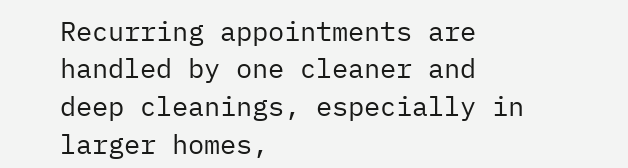Recurring appointments are handled by one cleaner and deep cleanings, especially in larger homes,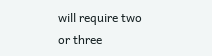will require two or three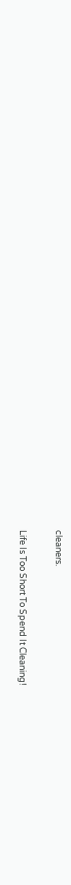cleaners.

Life Is Too Short To Spend It Cleaning!